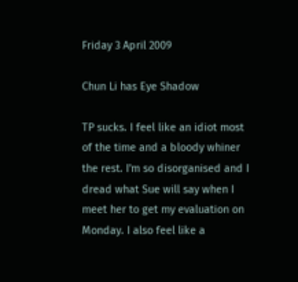Friday 3 April 2009

Chun Li has Eye Shadow

TP sucks. I feel like an idiot most of the time and a bloody whiner the rest. I'm so disorganised and I dread what Sue will say when I meet her to get my evaluation on Monday. I also feel like a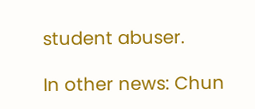student abuser.

In other news: Chun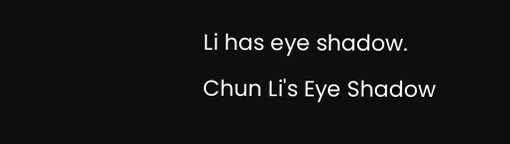Li has eye shadow.
Chun Li's Eye Shadow